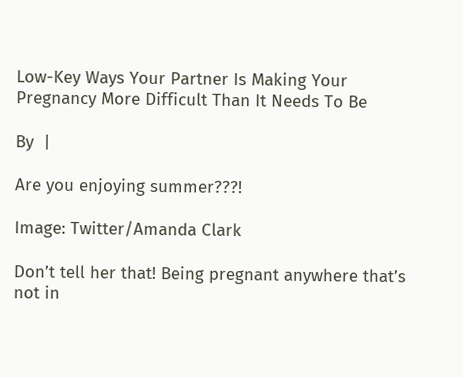Low-Key Ways Your Partner Is Making Your Pregnancy More Difficult Than It Needs To Be

By  |

Are you enjoying summer???!

Image: Twitter/Amanda Clark

Don’t tell her that! Being pregnant anywhere that’s not in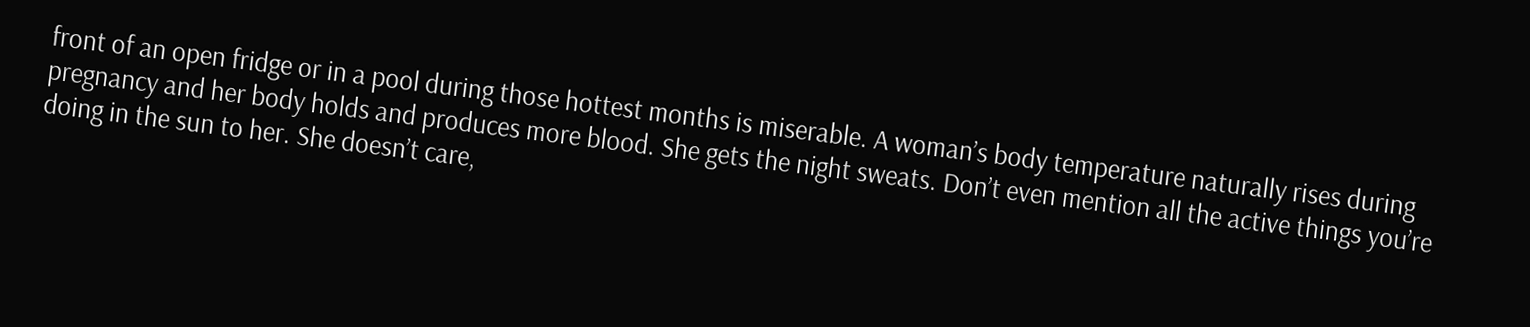front of an open fridge or in a pool during those hottest months is miserable. A woman’s body temperature naturally rises during pregnancy and her body holds and produces more blood. She gets the night sweats. Don’t even mention all the active things you’re doing in the sun to her. She doesn’t care,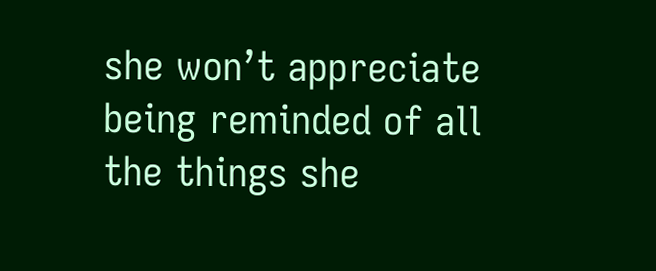she won’t appreciate being reminded of all the things she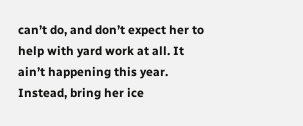can’t do, and don’t expect her to help with yard work at all. It ain’t happening this year. Instead, bring her ice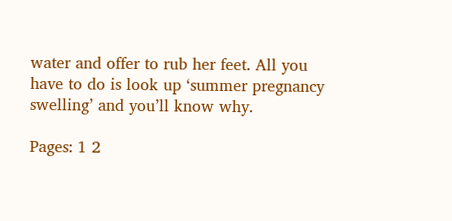water and offer to rub her feet. All you have to do is look up ‘summer pregnancy swelling’ and you’ll know why.

Pages: 1 2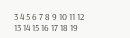3 4 5 6 7 8 9 10 11 12 13 14 15 16 17 18 19